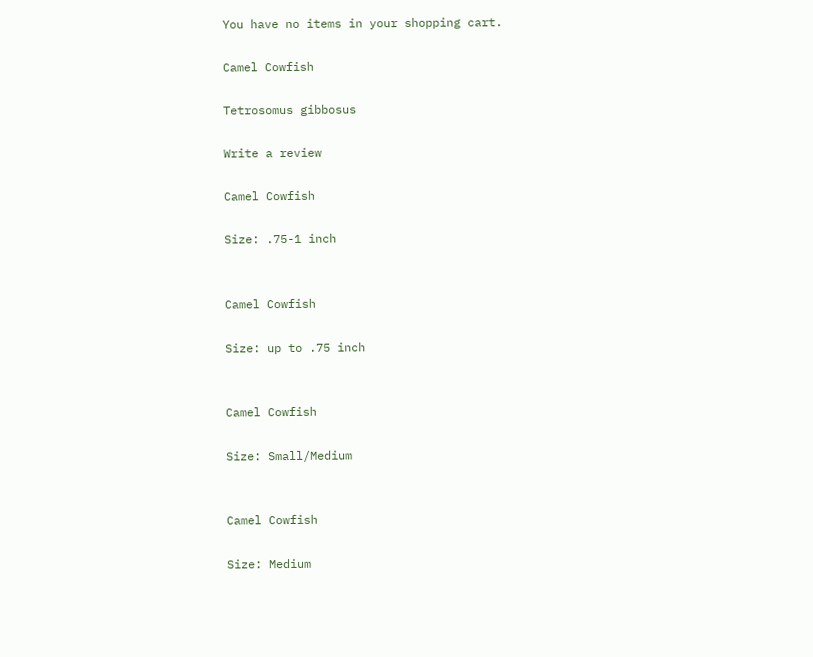You have no items in your shopping cart.

Camel Cowfish

Tetrosomus gibbosus

Write a review

Camel Cowfish

Size: .75-1 inch


Camel Cowfish

Size: up to .75 inch


Camel Cowfish

Size: Small/Medium


Camel Cowfish

Size: Medium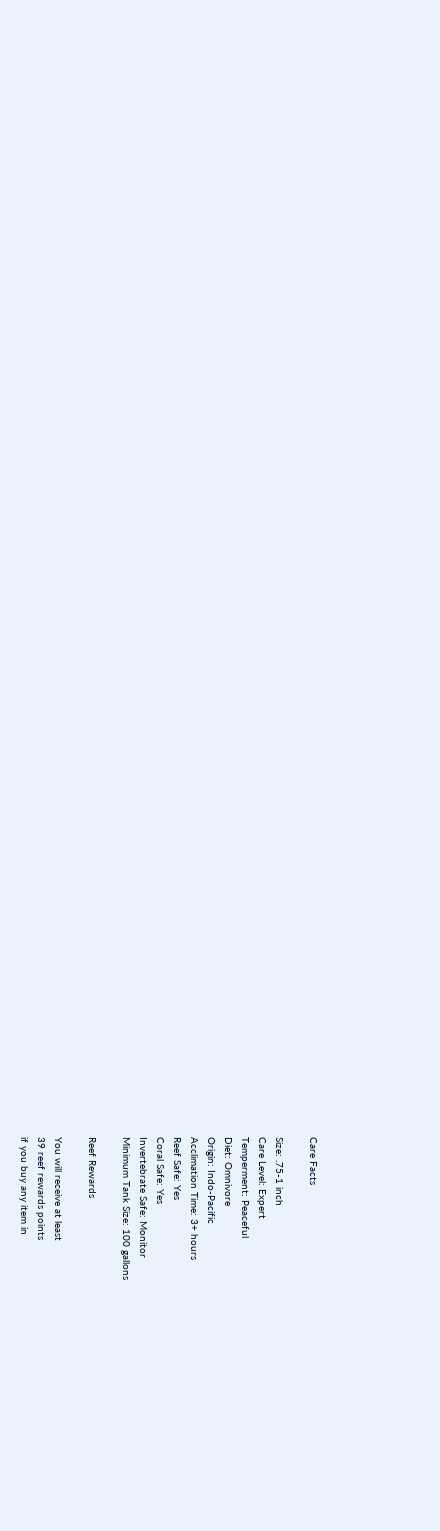Care Facts

Size: .75-1 inch
Care Level: Expert
Temperment: Peaceful
Diet: Omnivore
Origin: Indo-Pacific
Acclimation Time: 3+ hours
Reef Safe: Yes
Coral Safe: Yes
Invertebrate Safe: Monitor
Minimum Tank Size: 100 gallons

Reef Rewards

You will receive at least
39 reef rewards points
if you buy any item in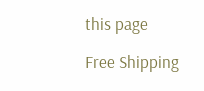this page

Free Shipping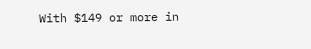With $149 or more in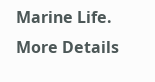Marine Life.
More Details